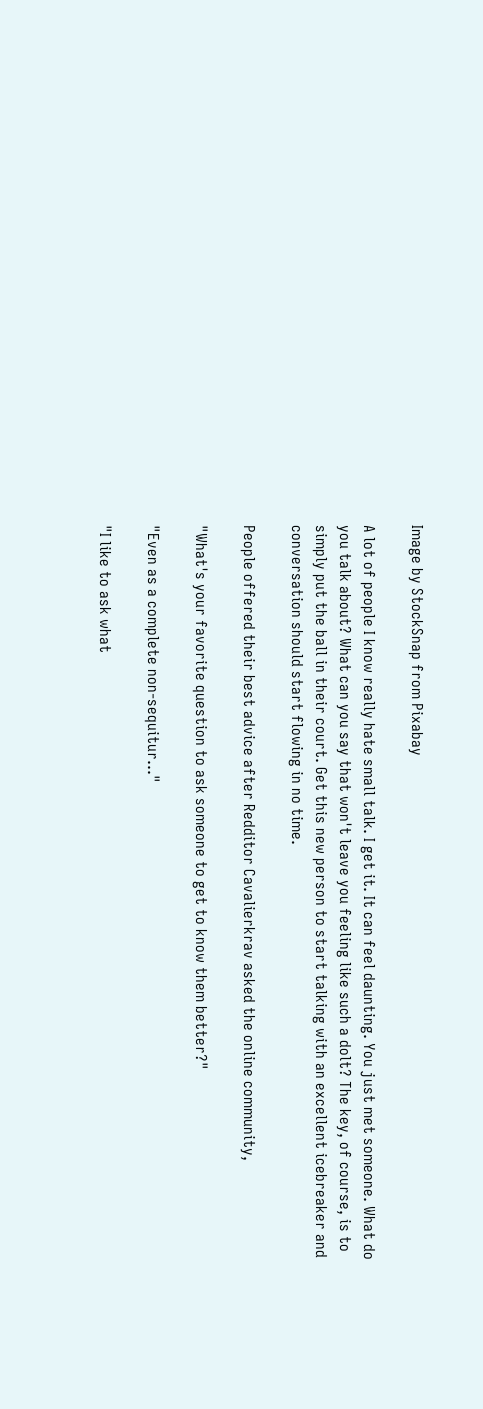Image by StockSnap from Pixabay

A lot of people I know really hate small talk. I get it. It can feel daunting. You just met someone. What do you talk about? What can you say that won't leave you feeling like such a dolt? The key, of course, is to simply put the ball in their court. Get this new person to start talking with an excellent icebreaker and conversation should start flowing in no time.

People offered their best advice after Redditor Cavalierkrav asked the online community,

"What's your favorite question to ask someone to get to know them better?"

"Even as a complete non-sequitur..."

"I like to ask what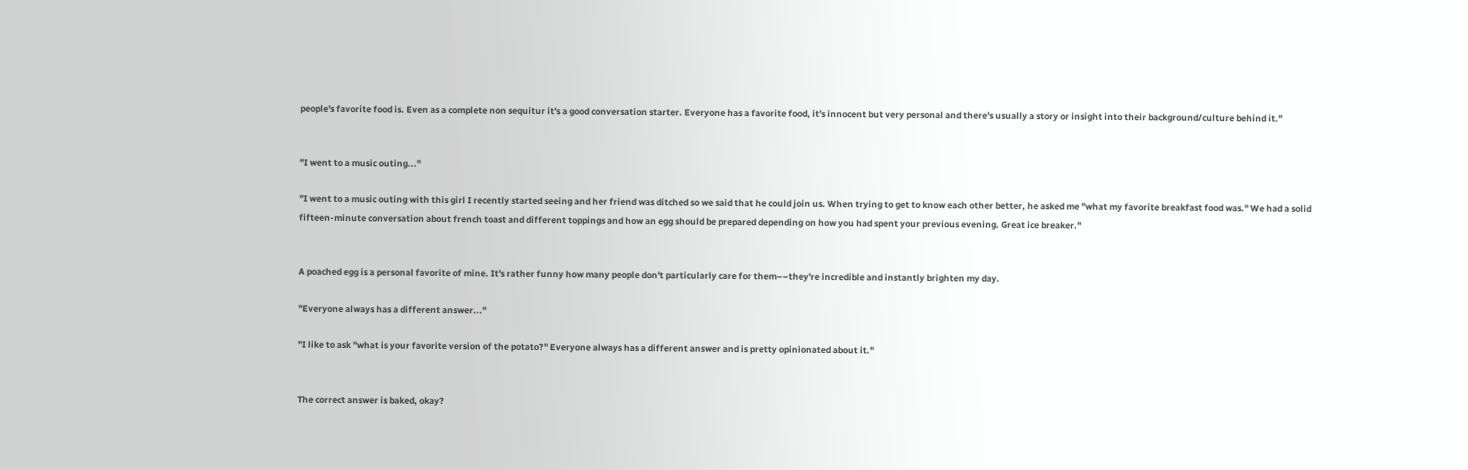people's favorite food is. Even as a complete non sequitur it's a good conversation starter. Everyone has a favorite food, it's innocent but very personal and there's usually a story or insight into their background/culture behind it."


"I went to a music outing..."

"I went to a music outing with this girl I recently started seeing and her friend was ditched so we said that he could join us. When trying to get to know each other better, he asked me "what my favorite breakfast food was." We had a solid fifteen-minute conversation about french toast and different toppings and how an egg should be prepared depending on how you had spent your previous evening. Great ice breaker."


A poached egg is a personal favorite of mine. It's rather funny how many people don't particularly care for them––they're incredible and instantly brighten my day.

"Everyone always has a different answer..."

"I like to ask "what is your favorite version of the potato?" Everyone always has a different answer and is pretty opinionated about it."


The correct answer is baked, okay?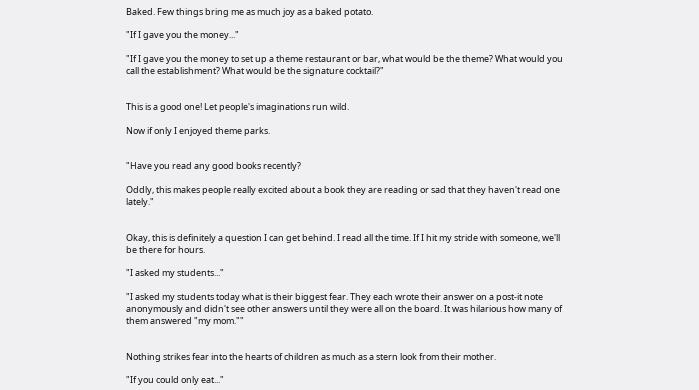Baked. Few things bring me as much joy as a baked potato.

"If I gave you the money..."

"If I gave you the money to set up a theme restaurant or bar, what would be the theme? What would you call the establishment? What would be the signature cocktail?"


This is a good one! Let people's imaginations run wild.

Now if only I enjoyed theme parks.


"Have you read any good books recently?

Oddly, this makes people really excited about a book they are reading or sad that they haven't read one lately."


Okay, this is definitely a question I can get behind. I read all the time. If I hit my stride with someone, we'll be there for hours.

"I asked my students..."

"I asked my students today what is their biggest fear. They each wrote their answer on a post-it note anonymously and didn't see other answers until they were all on the board. It was hilarious how many of them answered "my mom.""


Nothing strikes fear into the hearts of children as much as a stern look from their mother.

"If you could only eat..."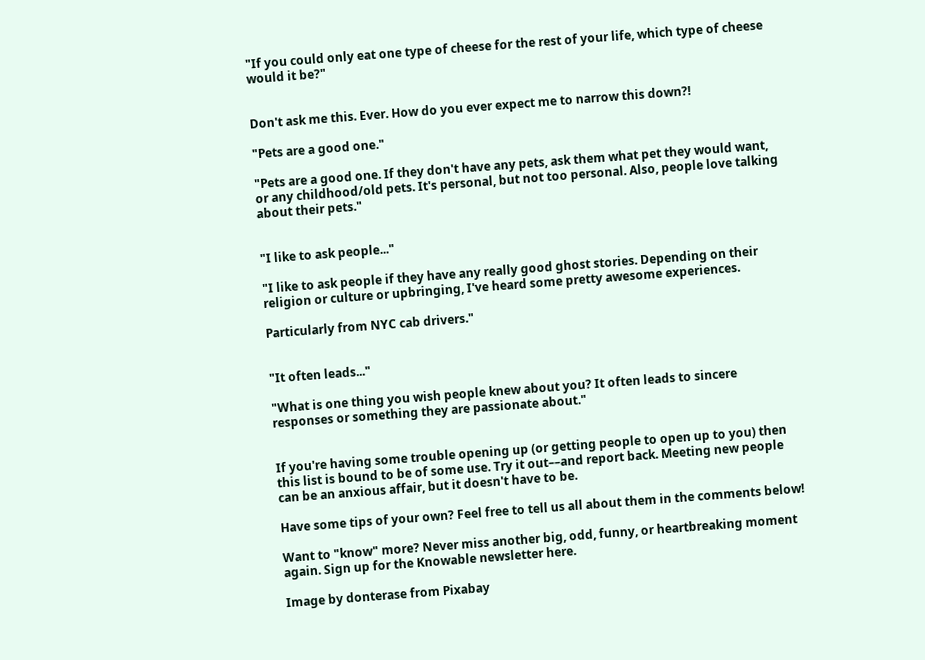"If you could only eat one type of cheese for the rest of your life, which type of cheese would it be?"


Don't ask me this. Ever. How do you ever expect me to narrow this down?!

"Pets are a good one."

"Pets are a good one. If they don't have any pets, ask them what pet they would want, or any childhood/old pets. It's personal, but not too personal. Also, people love talking about their pets."


"I like to ask people..."

"I like to ask people if they have any really good ghost stories. Depending on their religion or culture or upbringing, I've heard some pretty awesome experiences.

Particularly from NYC cab drivers."


"It often leads..."

"What is one thing you wish people knew about you? It often leads to sincere responses or something they are passionate about."


If you're having some trouble opening up (or getting people to open up to you) then this list is bound to be of some use. Try it out––and report back. Meeting new people can be an anxious affair, but it doesn't have to be.

Have some tips of your own? Feel free to tell us all about them in the comments below!

Want to "know" more? Never miss another big, odd, funny, or heartbreaking moment again. Sign up for the Knowable newsletter here.

Image by donterase from Pixabay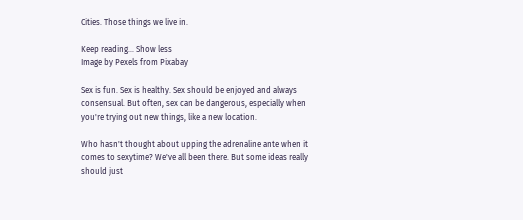Cities. Those things we live in.

Keep reading... Show less
Image by Pexels from Pixabay

Sex is fun. Sex is healthy. Sex should be enjoyed and always consensual. But often, sex can be dangerous, especially when you're trying out new things, like a new location.

Who hasn't thought about upping the adrenaline ante when it comes to sexytime? We've all been there. But some ideas really should just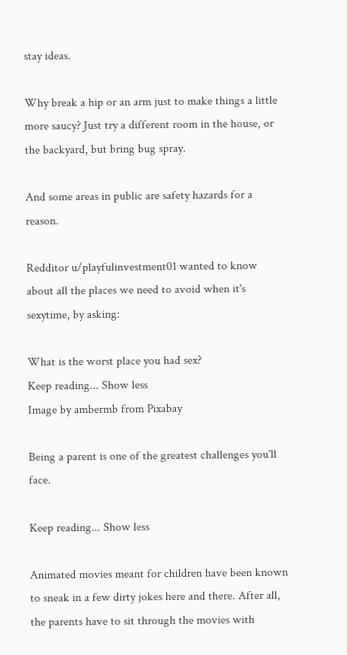stay ideas.

Why break a hip or an arm just to make things a little more saucy? Just try a different room in the house, or the backyard, but bring bug spray.

And some areas in public are safety hazards for a reason.

Redditor u/playfulinvestment01 wanted to know about all the places we need to avoid when it's sexytime, by asking:

What is the worst place you had sex?
Keep reading... Show less
Image by ambermb from Pixabay

Being a parent is one of the greatest challenges you'll face.

Keep reading... Show less

Animated movies meant for children have been known to sneak in a few dirty jokes here and there. After all, the parents have to sit through the movies with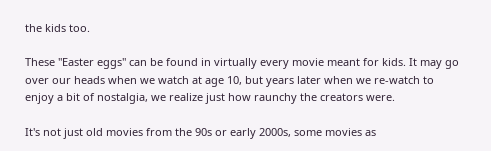the kids too.

These "Easter eggs" can be found in virtually every movie meant for kids. It may go over our heads when we watch at age 10, but years later when we re-watch to enjoy a bit of nostalgia, we realize just how raunchy the creators were.

It's not just old movies from the 90s or early 2000s, some movies as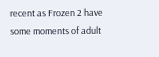recent as Frozen 2 have some moments of adult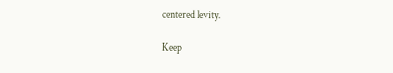centered levity.

Keep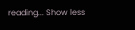reading... Show less